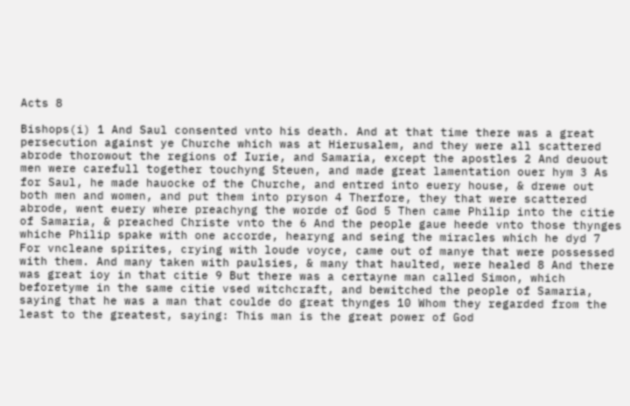Acts 8

Bishops(i) 1 And Saul consented vnto his death. And at that time there was a great persecution against ye Churche which was at Hierusalem, and they were all scattered abrode thorowout the regions of Iurie, and Samaria, except the apostles 2 And deuout men were carefull together touchyng Steuen, and made great lamentation ouer hym 3 As for Saul, he made hauocke of the Churche, and entred into euery house, & drewe out both men and women, and put them into pryson 4 Therfore, they that were scattered abrode, went euery where preachyng the worde of God 5 Then came Philip into the citie of Samaria, & preached Christe vnto the 6 And the people gaue heede vnto those thynges whiche Philip spake with one accorde, hearyng and seing the miracles which he dyd 7 For vncleane spirites, crying with loude voyce, came out of manye that were possessed with them. And many taken with paulsies, & many that haulted, were healed 8 And there was great ioy in that citie 9 But there was a certayne man called Simon, which beforetyme in the same citie vsed witchcraft, and bewitched the people of Samaria, saying that he was a man that coulde do great thynges 10 Whom they regarded from the least to the greatest, saying: This man is the great power of God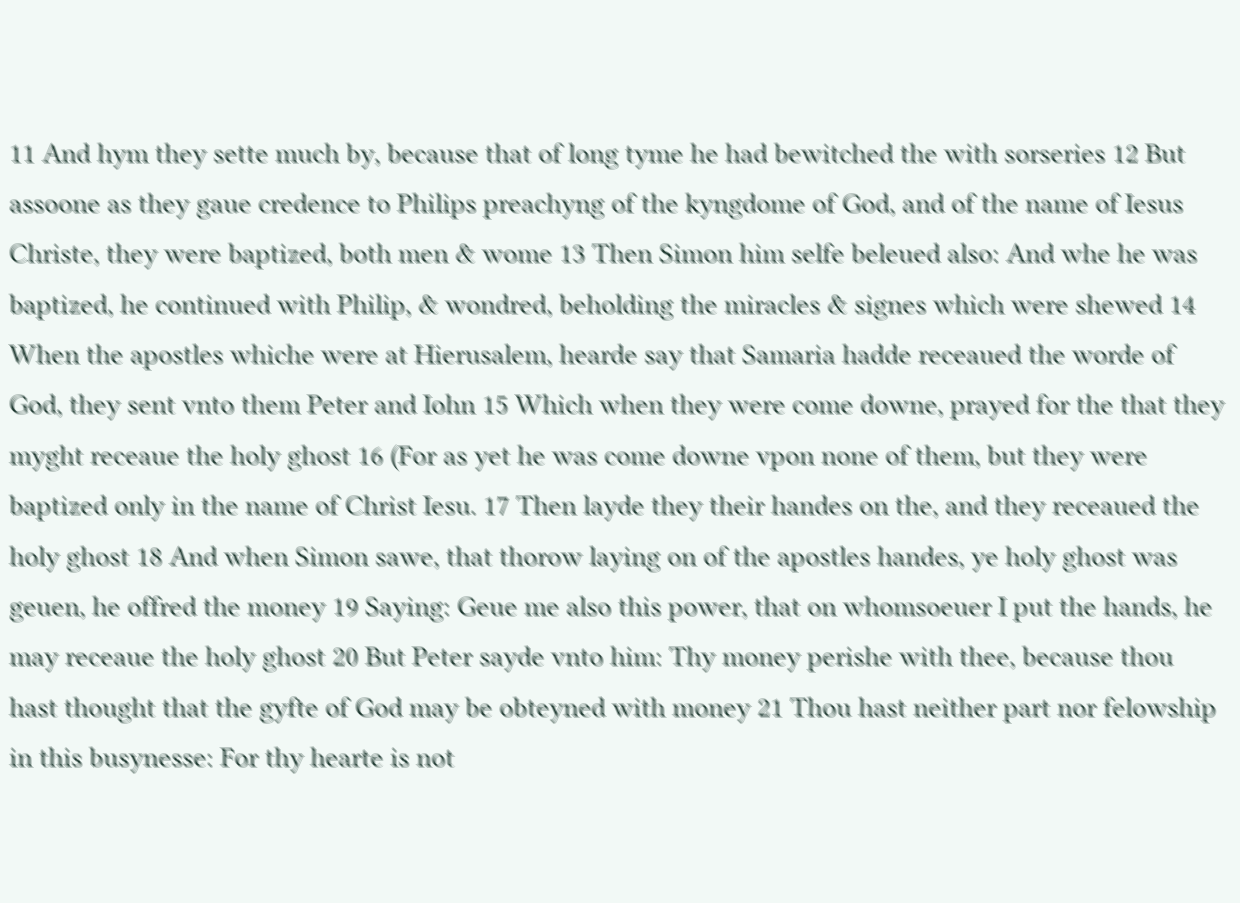11 And hym they sette much by, because that of long tyme he had bewitched the with sorseries 12 But assoone as they gaue credence to Philips preachyng of the kyngdome of God, and of the name of Iesus Christe, they were baptized, both men & wome 13 Then Simon him selfe beleued also: And whe he was baptized, he continued with Philip, & wondred, beholding the miracles & signes which were shewed 14 When the apostles whiche were at Hierusalem, hearde say that Samaria hadde receaued the worde of God, they sent vnto them Peter and Iohn 15 Which when they were come downe, prayed for the that they myght receaue the holy ghost 16 (For as yet he was come downe vpon none of them, but they were baptized only in the name of Christ Iesu. 17 Then layde they their handes on the, and they receaued the holy ghost 18 And when Simon sawe, that thorow laying on of the apostles handes, ye holy ghost was geuen, he offred the money 19 Saying: Geue me also this power, that on whomsoeuer I put the hands, he may receaue the holy ghost 20 But Peter sayde vnto him: Thy money perishe with thee, because thou hast thought that the gyfte of God may be obteyned with money 21 Thou hast neither part nor felowship in this busynesse: For thy hearte is not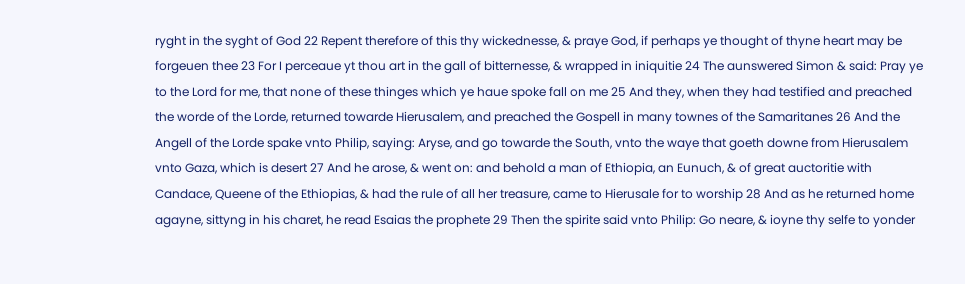ryght in the syght of God 22 Repent therefore of this thy wickednesse, & praye God, if perhaps ye thought of thyne heart may be forgeuen thee 23 For I perceaue yt thou art in the gall of bitternesse, & wrapped in iniquitie 24 The aunswered Simon & said: Pray ye to the Lord for me, that none of these thinges which ye haue spoke fall on me 25 And they, when they had testified and preached the worde of the Lorde, returned towarde Hierusalem, and preached the Gospell in many townes of the Samaritanes 26 And the Angell of the Lorde spake vnto Philip, saying: Aryse, and go towarde the South, vnto the waye that goeth downe from Hierusalem vnto Gaza, which is desert 27 And he arose, & went on: and behold a man of Ethiopia, an Eunuch, & of great auctoritie with Candace, Queene of the Ethiopias, & had the rule of all her treasure, came to Hierusale for to worship 28 And as he returned home agayne, sittyng in his charet, he read Esaias the prophete 29 Then the spirite said vnto Philip: Go neare, & ioyne thy selfe to yonder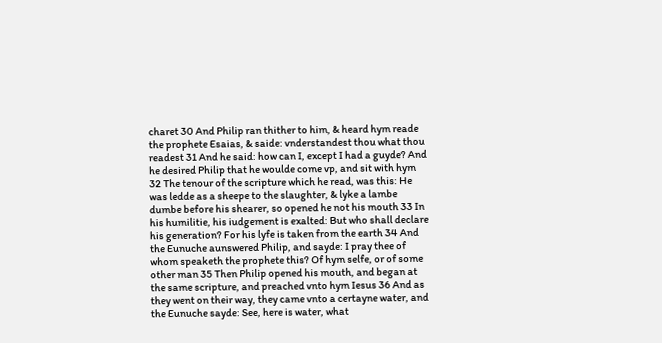charet 30 And Philip ran thither to him, & heard hym reade the prophete Esaias, & saide: vnderstandest thou what thou readest 31 And he said: how can I, except I had a guyde? And he desired Philip that he woulde come vp, and sit with hym 32 The tenour of the scripture which he read, was this: He was ledde as a sheepe to the slaughter, & lyke a lambe dumbe before his shearer, so opened he not his mouth 33 In his humilitie, his iudgement is exalted: But who shall declare his generation? For his lyfe is taken from the earth 34 And the Eunuche aunswered Philip, and sayde: I pray thee of whom speaketh the prophete this? Of hym selfe, or of some other man 35 Then Philip opened his mouth, and began at the same scripture, and preached vnto hym Iesus 36 And as they went on their way, they came vnto a certayne water, and the Eunuche sayde: See, here is water, what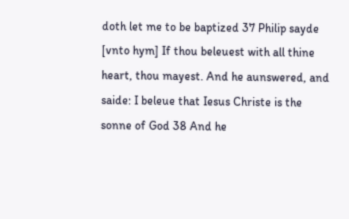doth let me to be baptized 37 Philip sayde [vnto hym] If thou beleuest with all thine heart, thou mayest. And he aunswered, and saide: I beleue that Iesus Christe is the sonne of God 38 And he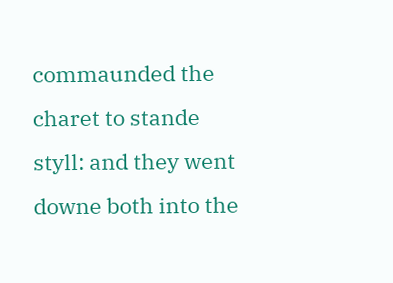commaunded the charet to stande styll: and they went downe both into the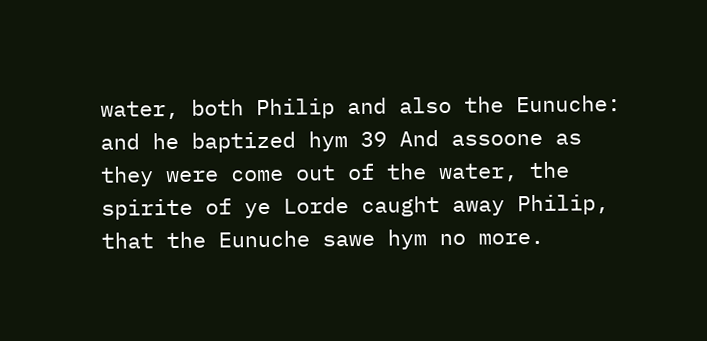water, both Philip and also the Eunuche: and he baptized hym 39 And assoone as they were come out of the water, the spirite of ye Lorde caught away Philip, that the Eunuche sawe hym no more.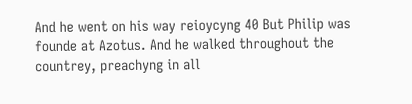And he went on his way reioycyng 40 But Philip was founde at Azotus. And he walked throughout the countrey, preachyng in all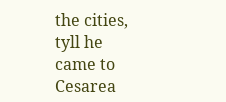the cities, tyll he came to Cesarea